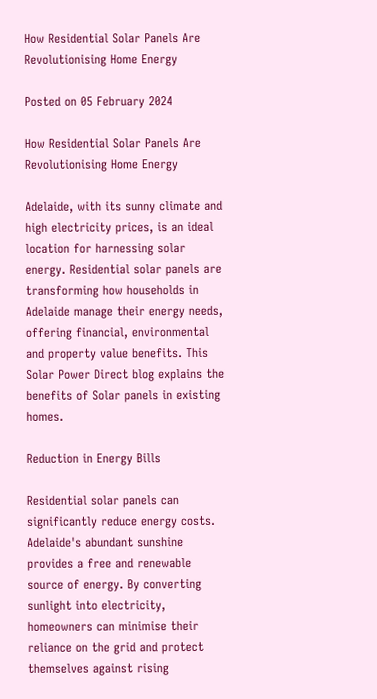How Residential Solar Panels Are Revolutionising Home Energy

Posted on 05 February 2024

How Residential Solar Panels Are Revolutionising Home Energy

Adelaide, with its sunny climate and high electricity prices, is an ideal location for harnessing solar energy. Residential solar panels are transforming how households in Adelaide manage their energy needs, offering financial, environmental and property value benefits. This Solar Power Direct blog explains the benefits of Solar panels in existing homes.

Reduction in Energy Bills

Residential solar panels can significantly reduce energy costs. Adelaide's abundant sunshine provides a free and renewable source of energy. By converting sunlight into electricity, homeowners can minimise their reliance on the grid and protect themselves against rising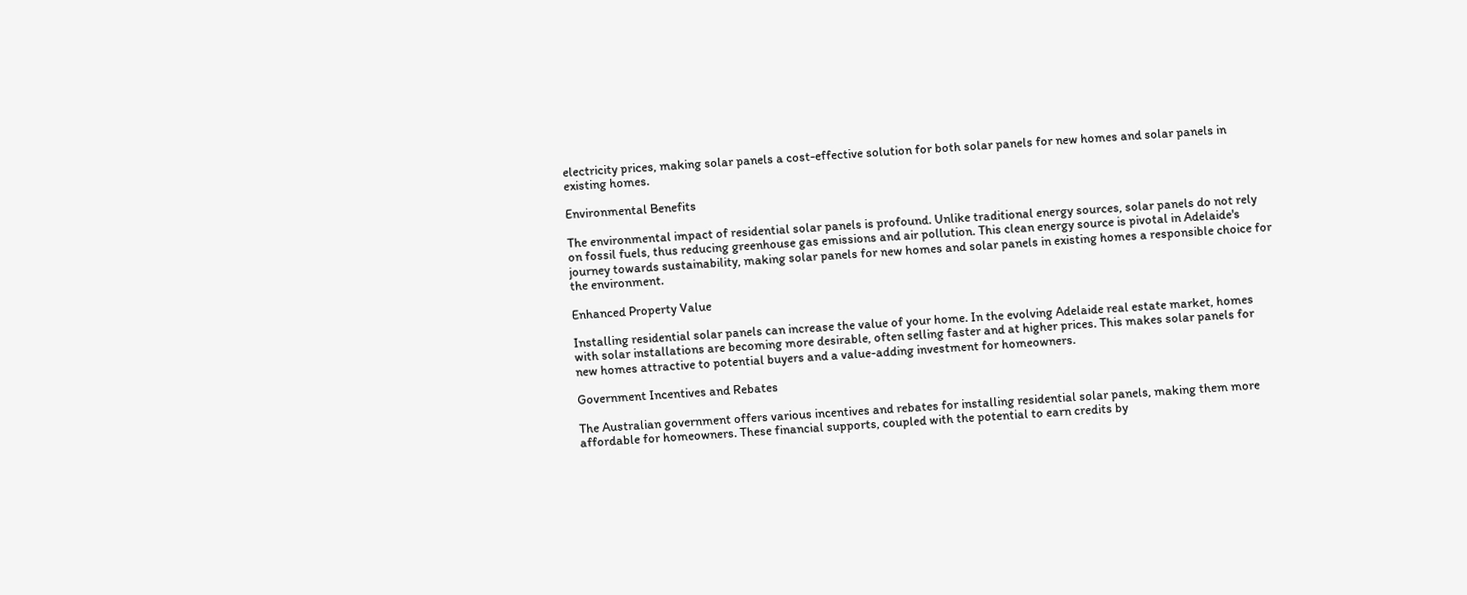electricity prices, making solar panels a cost-effective solution for both solar panels for new homes and solar panels in existing homes.

Environmental Benefits

The environmental impact of residential solar panels is profound. Unlike traditional energy sources, solar panels do not rely on fossil fuels, thus reducing greenhouse gas emissions and air pollution. This clean energy source is pivotal in Adelaide's journey towards sustainability, making solar panels for new homes and solar panels in existing homes a responsible choice for the environment.

Enhanced Property Value

Installing residential solar panels can increase the value of your home. In the evolving Adelaide real estate market, homes with solar installations are becoming more desirable, often selling faster and at higher prices. This makes solar panels for new homes attractive to potential buyers and a value-adding investment for homeowners.

Government Incentives and Rebates

The Australian government offers various incentives and rebates for installing residential solar panels, making them more affordable for homeowners. These financial supports, coupled with the potential to earn credits by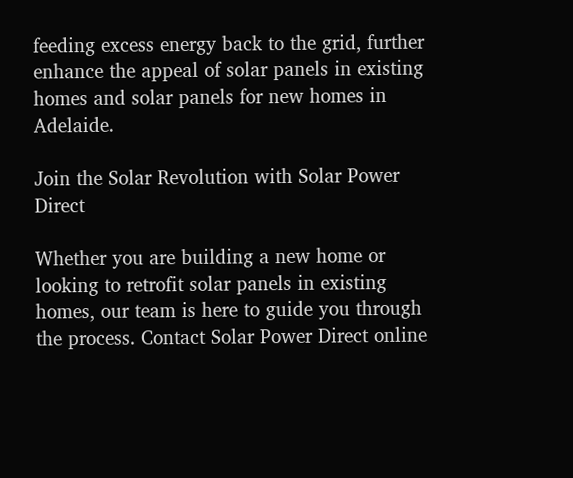feeding excess energy back to the grid, further enhance the appeal of solar panels in existing homes and solar panels for new homes in Adelaide.

Join the Solar Revolution with Solar Power Direct

Whether you are building a new home or looking to retrofit solar panels in existing homes, our team is here to guide you through the process. Contact Solar Power Direct online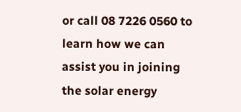or call 08 7226 0560 to learn how we can assist you in joining the solar energy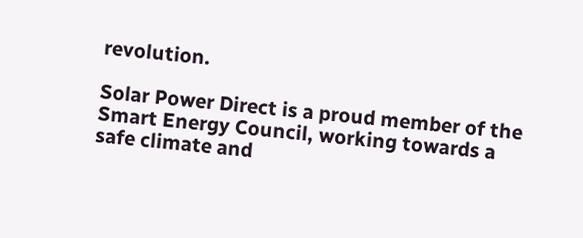revolution.

Solar Power Direct is a proud member of the Smart Energy Council, working towards a safe climate and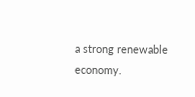a strong renewable economy.